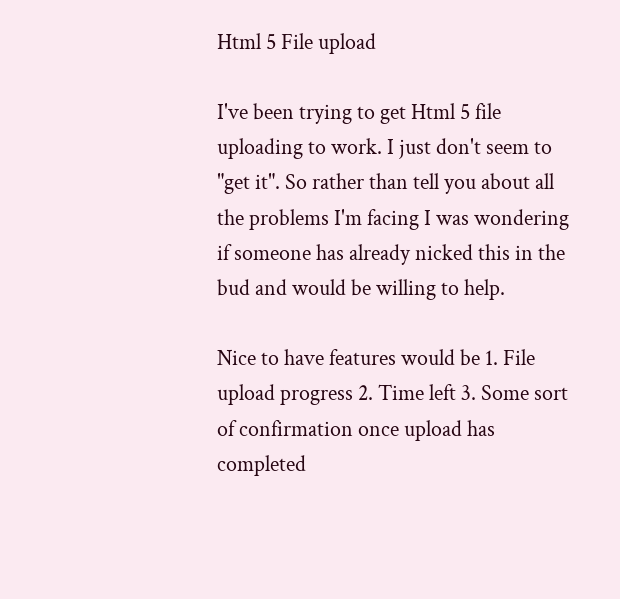Html 5 File upload

I've been trying to get Html 5 file uploading to work. I just don't seem to "get it". So rather than tell you about all the problems I'm facing I was wondering if someone has already nicked this in the bud and would be willing to help.

Nice to have features would be 1. File upload progress 2. Time left 3. Some sort of confirmation once upload has completed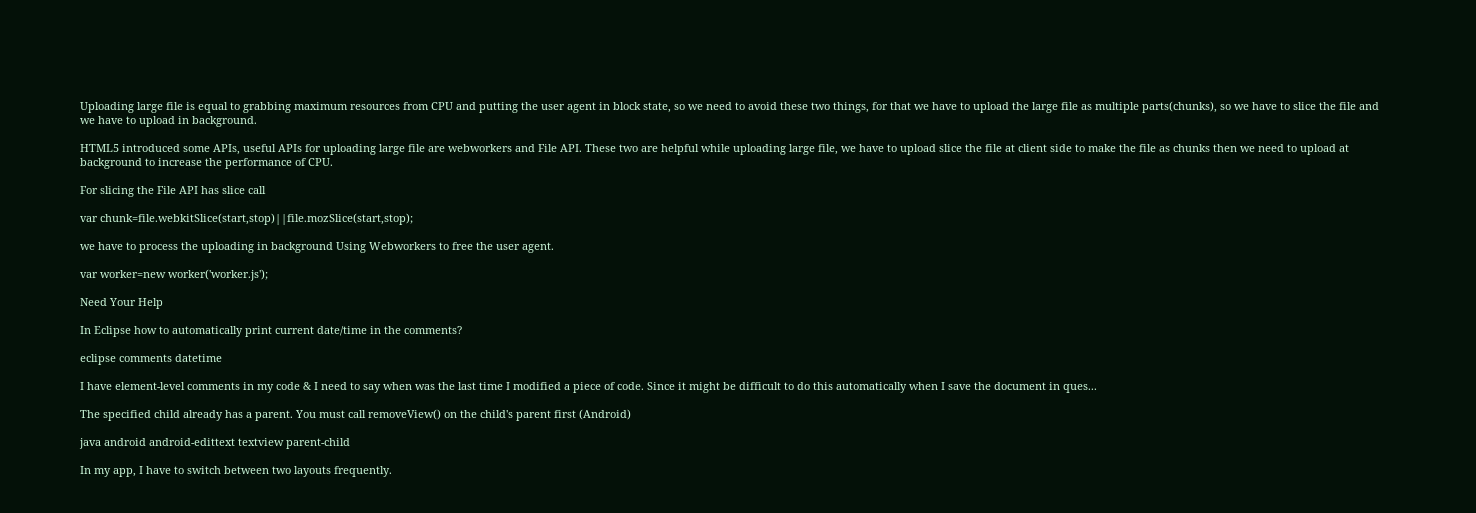Uploading large file is equal to grabbing maximum resources from CPU and putting the user agent in block state, so we need to avoid these two things, for that we have to upload the large file as multiple parts(chunks), so we have to slice the file and we have to upload in background.

HTML5 introduced some APIs, useful APIs for uploading large file are webworkers and File API. These two are helpful while uploading large file, we have to upload slice the file at client side to make the file as chunks then we need to upload at background to increase the performance of CPU.

For slicing the File API has slice call

var chunk=file.webkitSlice(start,stop)||file.mozSlice(start,stop);

we have to process the uploading in background Using Webworkers to free the user agent.

var worker=new worker('worker.js');

Need Your Help

In Eclipse how to automatically print current date/time in the comments?

eclipse comments datetime

I have element-level comments in my code & I need to say when was the last time I modified a piece of code. Since it might be difficult to do this automatically when I save the document in ques...

The specified child already has a parent. You must call removeView() on the child's parent first (Android)

java android android-edittext textview parent-child

In my app, I have to switch between two layouts frequently.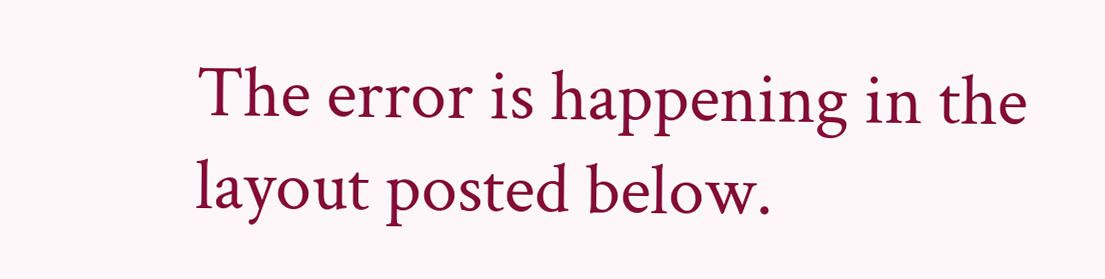The error is happening in the layout posted below.